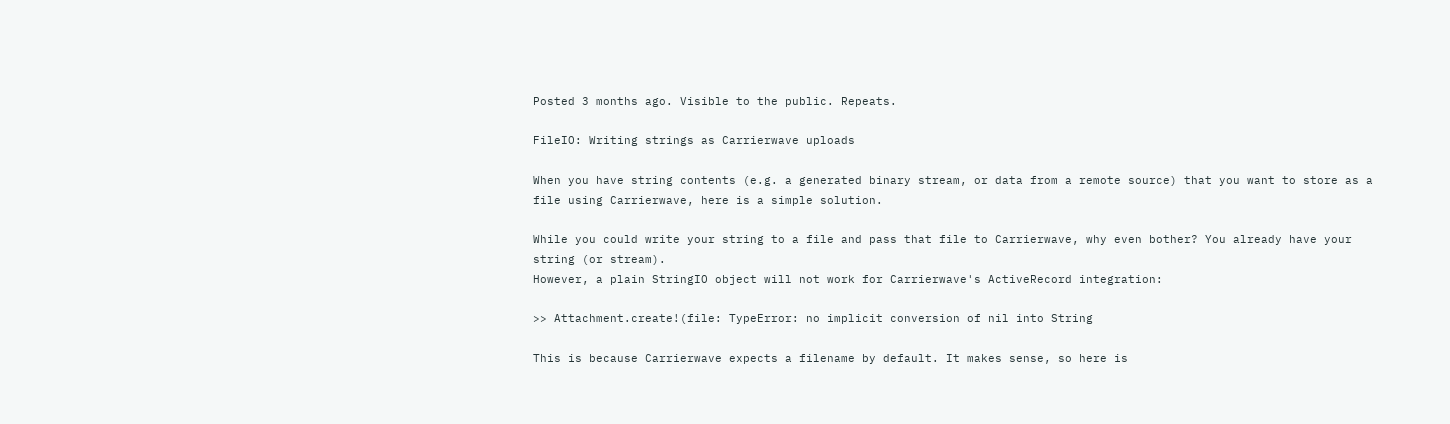Posted 3 months ago. Visible to the public. Repeats.

FileIO: Writing strings as Carrierwave uploads

When you have string contents (e.g. a generated binary stream, or data from a remote source) that you want to store as a file using Carrierwave, here is a simple solution.

While you could write your string to a file and pass that file to Carrierwave, why even bother? You already have your string (or stream).
However, a plain StringIO object will not work for Carrierwave's ActiveRecord integration:

>> Attachment.create!(file: TypeError: no implicit conversion of nil into String

This is because Carrierwave expects a filename by default. It makes sense, so here is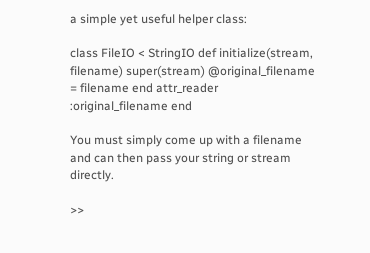a simple yet useful helper class:

class FileIO < StringIO def initialize(stream, filename) super(stream) @original_filename = filename end attr_reader :original_filename end

You must simply come up with a filename and can then pass your string or stream directly.

>>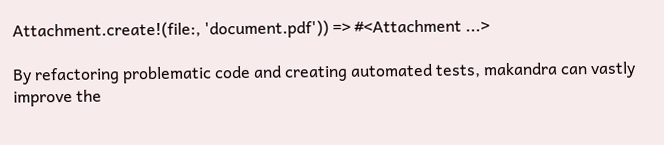Attachment.create!(file:, 'document.pdf')) => #<Attachment ...>

By refactoring problematic code and creating automated tests, makandra can vastly improve the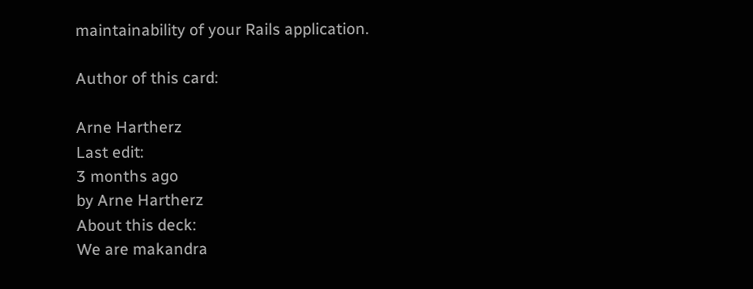maintainability of your Rails application.

Author of this card:

Arne Hartherz
Last edit:
3 months ago
by Arne Hartherz
About this deck:
We are makandra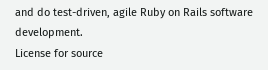and do test-driven, agile Ruby on Rails software development.
License for source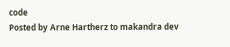code
Posted by Arne Hartherz to makandra dev